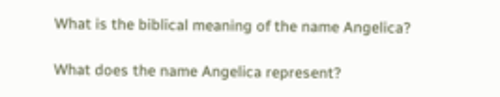What is the biblical meaning of the name Angelica?

What does the name Angelica represent?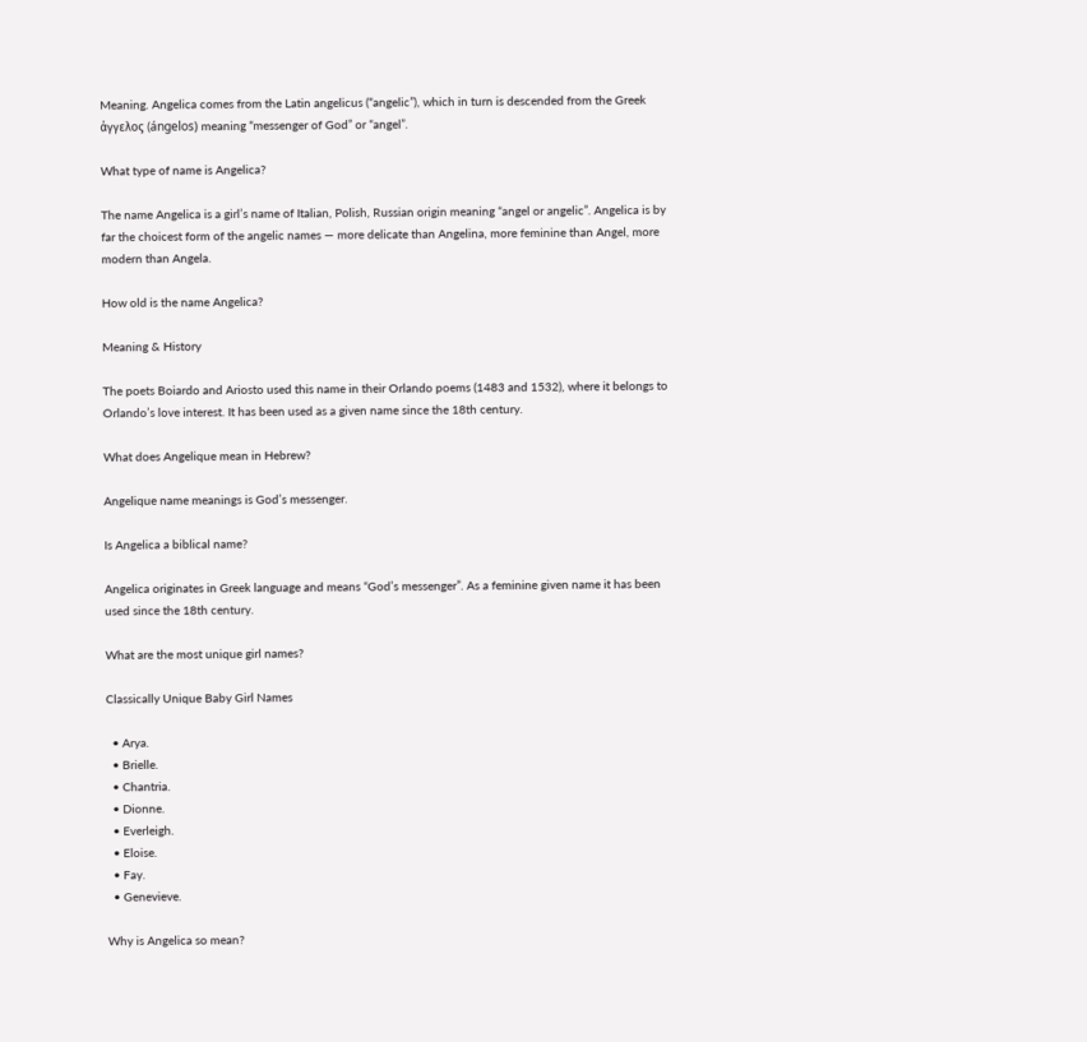Meaning. Angelica comes from the Latin angelicus (“angelic”), which in turn is descended from the Greek άγγελος (ángelos) meaning “messenger of God” or “angel”.

What type of name is Angelica?

The name Angelica is a girl’s name of Italian, Polish, Russian origin meaning “angel or angelic”. Angelica is by far the choicest form of the angelic names — more delicate than Angelina, more feminine than Angel, more modern than Angela.

How old is the name Angelica?

Meaning & History

The poets Boiardo and Ariosto used this name in their Orlando poems (1483 and 1532), where it belongs to Orlando’s love interest. It has been used as a given name since the 18th century.

What does Angelique mean in Hebrew?

Angelique name meanings is God’s messenger.

Is Angelica a biblical name?

Angelica originates in Greek language and means “God’s messenger”. As a feminine given name it has been used since the 18th century.

What are the most unique girl names?

Classically Unique Baby Girl Names

  • Arya.
  • Brielle.
  • Chantria.
  • Dionne.
  • Everleigh.
  • Eloise.
  • Fay.
  • Genevieve.

Why is Angelica so mean?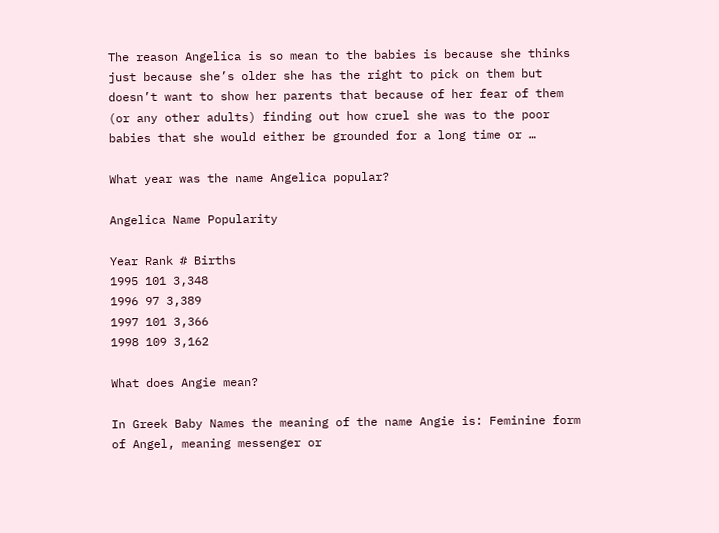The reason Angelica is so mean to the babies is because she thinks just because she’s older she has the right to pick on them but doesn’t want to show her parents that because of her fear of them (or any other adults) finding out how cruel she was to the poor babies that she would either be grounded for a long time or …

What year was the name Angelica popular?

Angelica Name Popularity

Year Rank # Births
1995 101 3,348
1996 97 3,389
1997 101 3,366
1998 109 3,162

What does Angie mean?

In Greek Baby Names the meaning of the name Angie is: Feminine form of Angel, meaning messenger or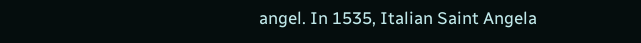angel. In 1535, Italian Saint Angela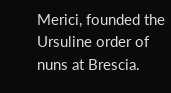Merici, founded the Ursuline order of nuns at Brescia.